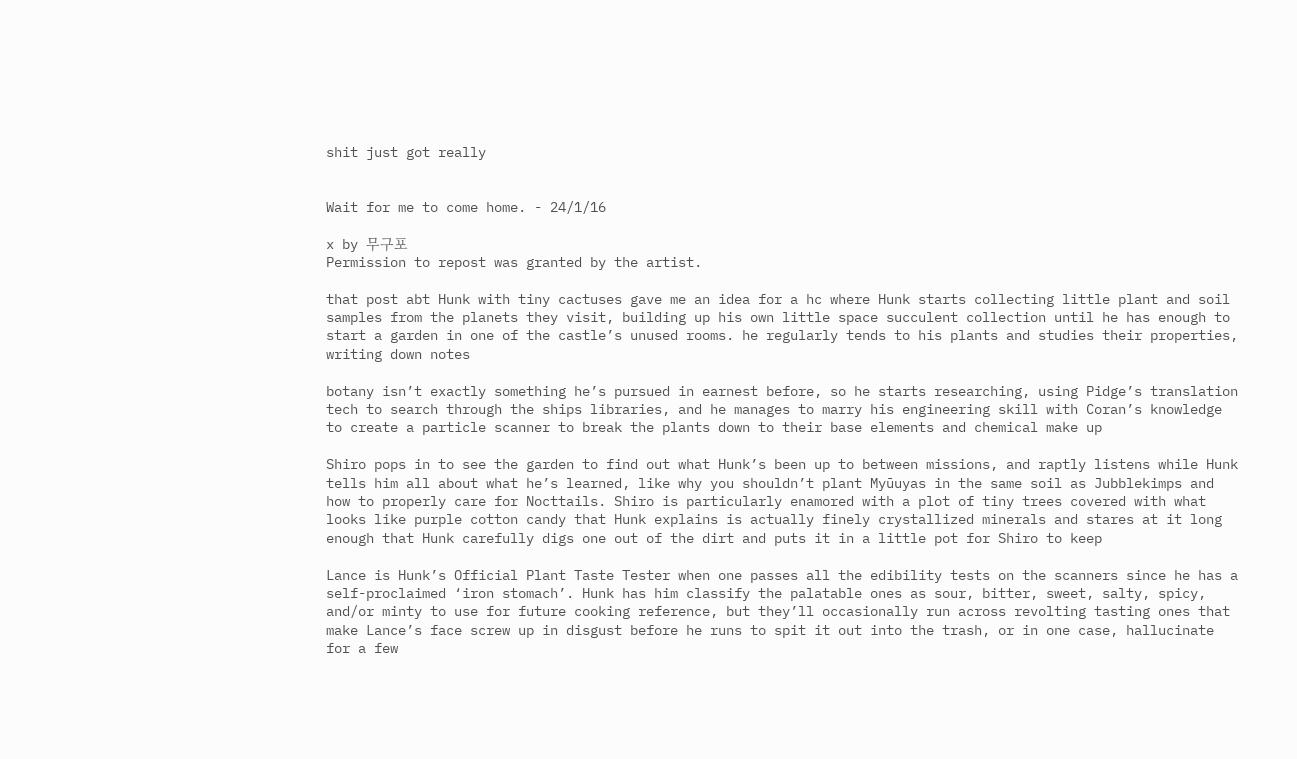shit just got really


Wait for me to come home. - 24/1/16

x by 무구포
Permission to repost was granted by the artist.

that post abt Hunk with tiny cactuses gave me an idea for a hc where Hunk starts collecting little plant and soil samples from the planets they visit, building up his own little space succulent collection until he has enough to start a garden in one of the castle’s unused rooms. he regularly tends to his plants and studies their properties, writing down notes

botany isn’t exactly something he’s pursued in earnest before, so he starts researching, using Pidge’s translation tech to search through the ships libraries, and he manages to marry his engineering skill with Coran’s knowledge to create a particle scanner to break the plants down to their base elements and chemical make up

Shiro pops in to see the garden to find out what Hunk’s been up to between missions, and raptly listens while Hunk tells him all about what he’s learned, like why you shouldn’t plant Myūuyas in the same soil as Jubblekimps and how to properly care for Nocttails. Shiro is particularly enamored with a plot of tiny trees covered with what looks like purple cotton candy that Hunk explains is actually finely crystallized minerals and stares at it long enough that Hunk carefully digs one out of the dirt and puts it in a little pot for Shiro to keep

Lance is Hunk’s Official Plant Taste Tester when one passes all the edibility tests on the scanners since he has a self-proclaimed ‘iron stomach’. Hunk has him classify the palatable ones as sour, bitter, sweet, salty, spicy, and/or minty to use for future cooking reference, but they’ll occasionally run across revolting tasting ones that make Lance’s face screw up in disgust before he runs to spit it out into the trash, or in one case, hallucinate for a few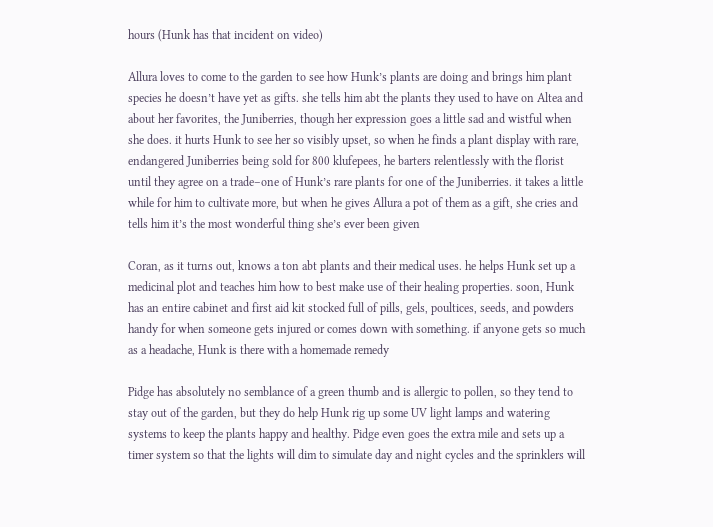hours (Hunk has that incident on video)

Allura loves to come to the garden to see how Hunk’s plants are doing and brings him plant species he doesn’t have yet as gifts. she tells him abt the plants they used to have on Altea and about her favorites, the Juniberries, though her expression goes a little sad and wistful when she does. it hurts Hunk to see her so visibly upset, so when he finds a plant display with rare, endangered Juniberries being sold for 800 klufepees, he barters relentlessly with the florist until they agree on a trade–one of Hunk’s rare plants for one of the Juniberries. it takes a little while for him to cultivate more, but when he gives Allura a pot of them as a gift, she cries and tells him it’s the most wonderful thing she’s ever been given

Coran, as it turns out, knows a ton abt plants and their medical uses. he helps Hunk set up a medicinal plot and teaches him how to best make use of their healing properties. soon, Hunk has an entire cabinet and first aid kit stocked full of pills, gels, poultices, seeds, and powders handy for when someone gets injured or comes down with something. if anyone gets so much as a headache, Hunk is there with a homemade remedy

Pidge has absolutely no semblance of a green thumb and is allergic to pollen, so they tend to stay out of the garden, but they do help Hunk rig up some UV light lamps and watering systems to keep the plants happy and healthy. Pidge even goes the extra mile and sets up a timer system so that the lights will dim to simulate day and night cycles and the sprinklers will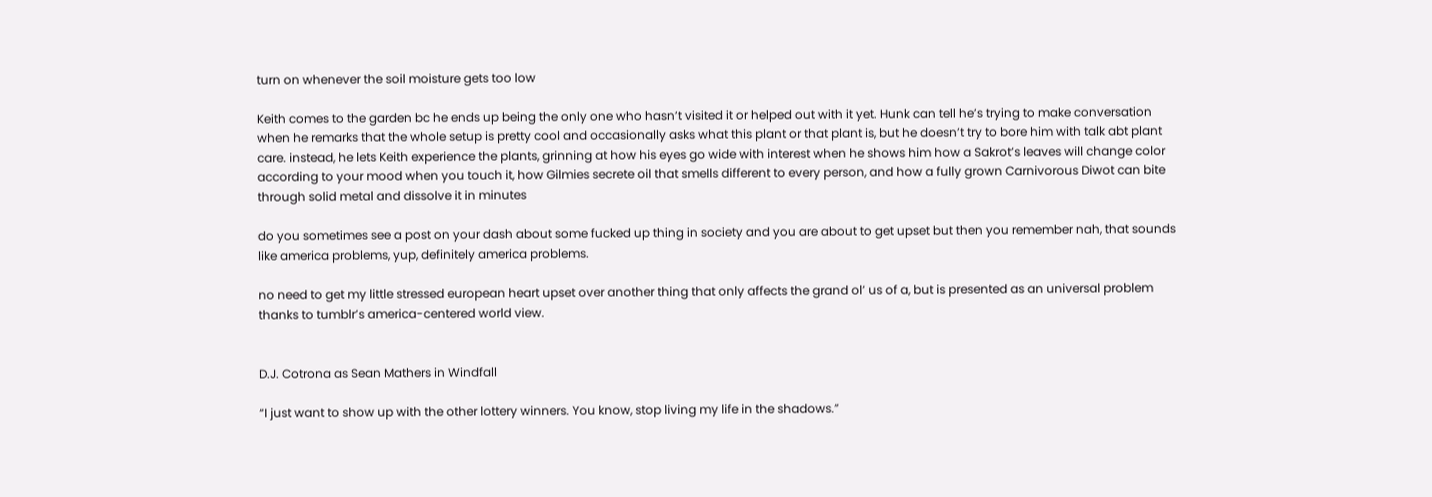turn on whenever the soil moisture gets too low

Keith comes to the garden bc he ends up being the only one who hasn’t visited it or helped out with it yet. Hunk can tell he’s trying to make conversation when he remarks that the whole setup is pretty cool and occasionally asks what this plant or that plant is, but he doesn’t try to bore him with talk abt plant care. instead, he lets Keith experience the plants, grinning at how his eyes go wide with interest when he shows him how a Sakrot’s leaves will change color according to your mood when you touch it, how Gilmies secrete oil that smells different to every person, and how a fully grown Carnivorous Diwot can bite through solid metal and dissolve it in minutes

do you sometimes see a post on your dash about some fucked up thing in society and you are about to get upset but then you remember nah, that sounds like america problems, yup, definitely america problems.

no need to get my little stressed european heart upset over another thing that only affects the grand ol’ us of a, but is presented as an universal problem thanks to tumblr’s america-centered world view.


D.J. Cotrona as Sean Mathers in Windfall

“I just want to show up with the other lottery winners. You know, stop living my life in the shadows.”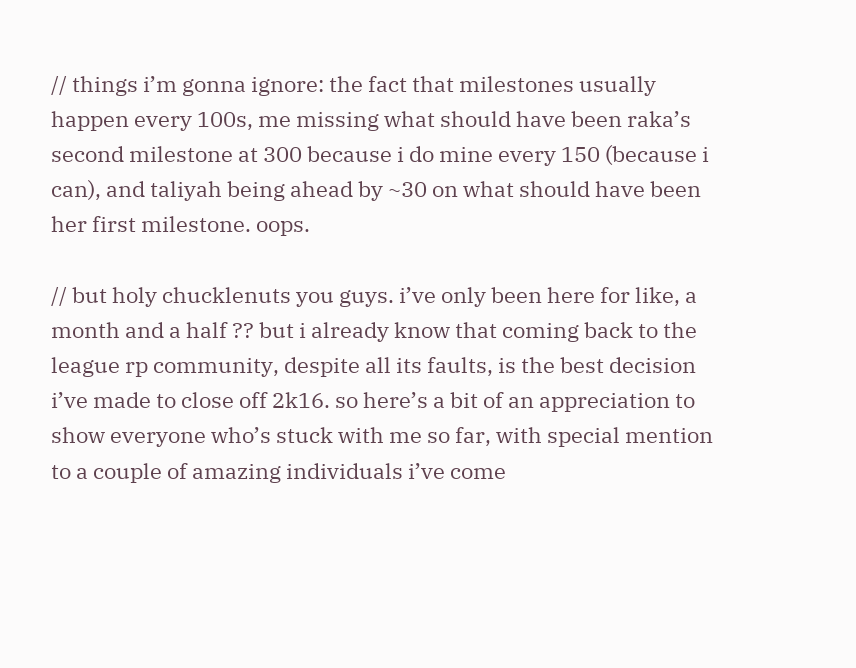// things i’m gonna ignore: the fact that milestones usually happen every 100s, me missing what should have been raka’s second milestone at 300 because i do mine every 150 (because i can), and taliyah being ahead by ~30 on what should have been her first milestone. oops.

// but holy chucklenuts you guys. i’ve only been here for like, a month and a half ?? but i already know that coming back to the league rp community, despite all its faults, is the best decision i’ve made to close off 2k16. so here’s a bit of an appreciation to show everyone who’s stuck with me so far, with special mention to a couple of amazing individuals i’ve come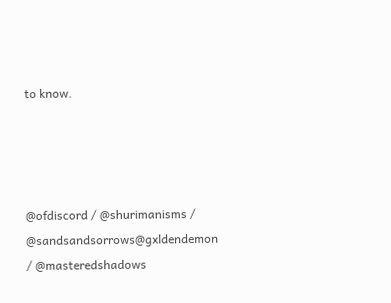to know.




@ofdiscord / @shurimanisms / @sandsandsorrows@gxldendemon / @masteredshadows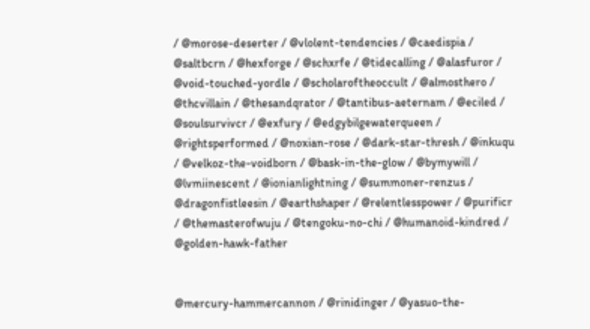/ @morose-deserter / @vlolent-tendencies / @caedispia / @saltbcrn / @hexforge / @schxrfe / @tidecalling / @alasfuror / @void-touched-yordle / @scholaroftheoccult / @almosthero / @thcvillain / @thesandqrator / @tantibus-aeternam / @eciled / @soulsurvivcr / @exfury / @edgybilgewaterqueen / @rightsperformed / @noxian-rose / @dark-star-thresh / @inkuqu / @velkoz-the-voidborn / @bask-in-the-glow / @bymywill / @lvmiinescent / @ionianlightning / @summoner-renzus / @dragonfistleesin / @earthshaper / @relentlesspower / @purificr / @themasterofwuju / @tengoku-no-chi / @humanoid-kindred / @golden-hawk-father


@mercury-hammercannon / @rinidinger / @yasuo-the-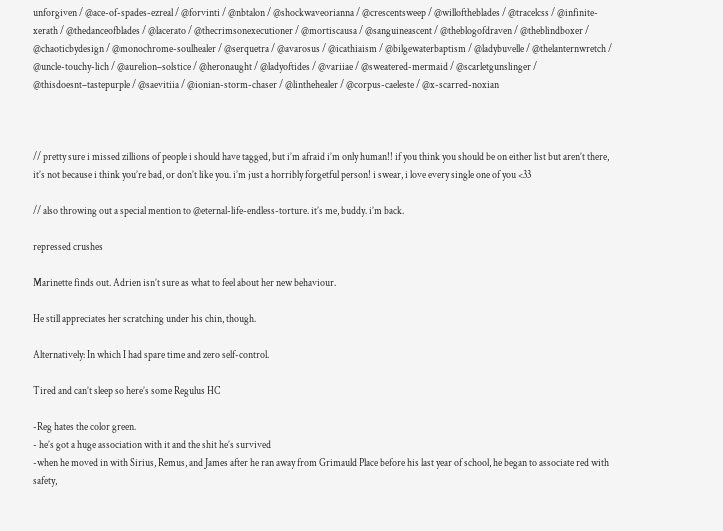unforgiven / @ace-of-spades-ezreal / @forvinti / @nbtalon / @shockwaveorianna / @crescentsweep / @willoftheblades / @tracelcss / @infinite-xerath / @thedanceofblades / @lacerato / @thecrimsonexecutioner / @mortiscausa / @sanguineascent / @theblogofdraven / @theblindboxer / @chaoticbydesign / @monochrome-soulhealer / @serquetra / @avarosus / @icathiaism / @bilgewaterbaptism / @ladybuvelle / @thelanternwretch / @uncle-touchy-lich / @aurelion–solstice / @heronaught / @ladyoftides / @variiae / @sweatered-mermaid / @scarletgunslinger / @thisdoesnt–tastepurple / @saevitiia / @ionian-storm-chaser / @linthehealer / @corpus-caeleste / @x-scarred-noxian



// pretty sure i missed zillions of people i should have tagged, but i’m afraid i’m only human!! if you think you should be on either list but aren’t there, it’s not because i think you’re bad, or don’t like you. i’m just a horribly forgetful person! i swear, i love every single one of you <33

// also throwing out a special mention to @eternal-life-endless-torture. it’s me, buddy. i’m back.

repressed crushes

Marinette finds out. Adrien isn’t sure as what to feel about her new behaviour.

He still appreciates her scratching under his chin, though.

Alternatively: In which I had spare time and zero self-control.

Tired and can’t sleep so here’s some Regulus HC

-Reg hates the color green.
- he’s got a huge association with it and the shit he’s survived
-when he moved in with Sirius, Remus, and James after he ran away from Grimauld Place before his last year of school, he began to associate red with safety,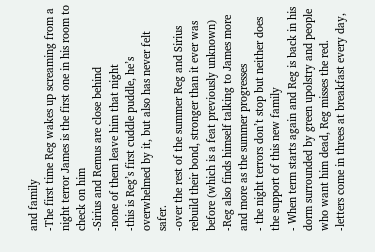and family
-The first time Reg wakes up screaming from a night terror James is the first one in his room to check on him
-Sirius and Remus are close behind
-none of them leave him that night
-this is Reg’s first cuddle puddle, he’s overwhelmed by it, but also has never felt safer.
-over the rest of the summer Reg and Sirius rebuild their bond, stronger than it ever was before (which is a feat previously unknown)
-Reg also finds himself talking to James more and more as the summer progresses
- the night terrors don’t stop but neither does the support of this new family
- When term starts again and Reg is back in his dorm surrounded by green upolstry and people who want him dead, Reg misses the red.
-letters come in threes at breakfast every day,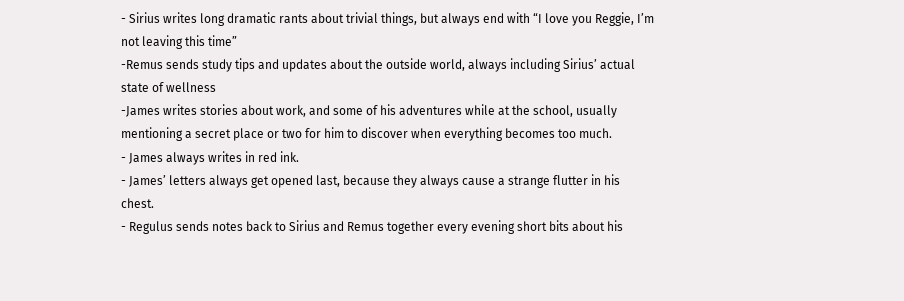- Sirius writes long dramatic rants about trivial things, but always end with “I love you Reggie, I’m not leaving this time”
-Remus sends study tips and updates about the outside world, always including Sirius’ actual state of wellness
-James writes stories about work, and some of his adventures while at the school, usually mentioning a secret place or two for him to discover when everything becomes too much.
- James always writes in red ink.
- James’ letters always get opened last, because they always cause a strange flutter in his chest.
- Regulus sends notes back to Sirius and Remus together every evening short bits about his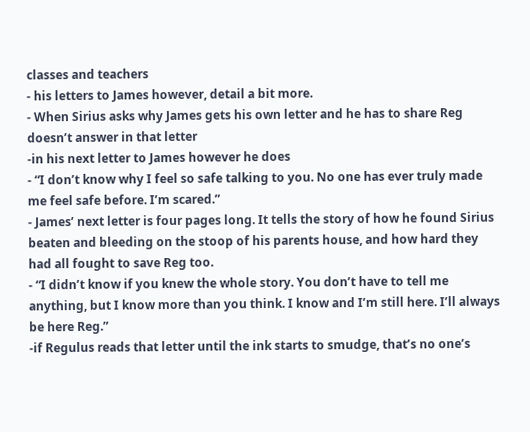classes and teachers
- his letters to James however, detail a bit more.
- When Sirius asks why James gets his own letter and he has to share Reg doesn’t answer in that letter
-in his next letter to James however he does
- “I don’t know why I feel so safe talking to you. No one has ever truly made me feel safe before. I’m scared.”
- James’ next letter is four pages long. It tells the story of how he found Sirius beaten and bleeding on the stoop of his parents house, and how hard they had all fought to save Reg too.
- “I didn’t know if you knew the whole story. You don’t have to tell me anything, but I know more than you think. I know and I’m still here. I’ll always be here Reg.”
-if Regulus reads that letter until the ink starts to smudge, that’s no one’s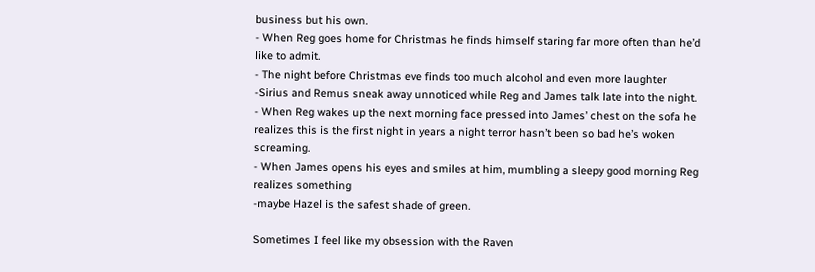business but his own.
- When Reg goes home for Christmas he finds himself staring far more often than he’d like to admit.
- The night before Christmas eve finds too much alcohol and even more laughter
-Sirius and Remus sneak away unnoticed while Reg and James talk late into the night.
- When Reg wakes up the next morning face pressed into James’ chest on the sofa he realizes this is the first night in years a night terror hasn’t been so bad he’s woken screaming.
- When James opens his eyes and smiles at him, mumbling a sleepy good morning Reg realizes something
-maybe Hazel is the safest shade of green.

Sometimes I feel like my obsession with the Raven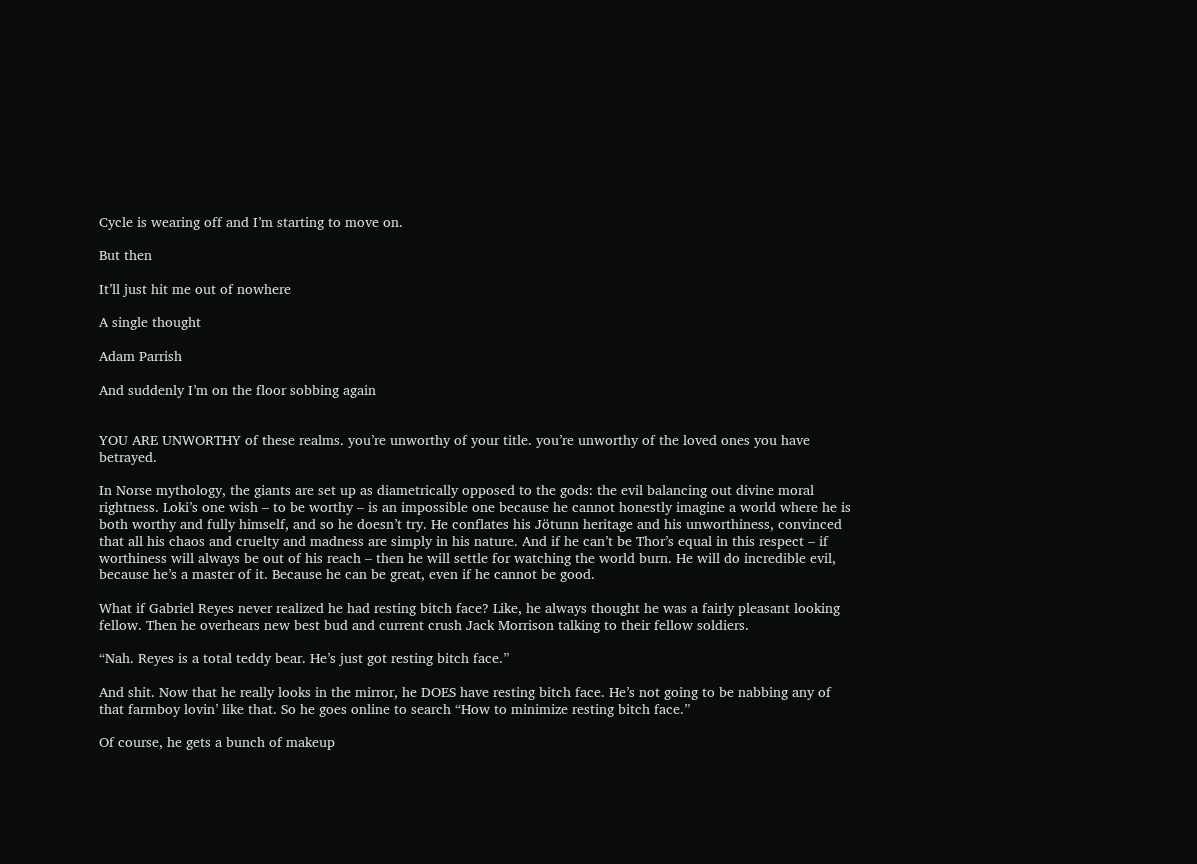Cycle is wearing off and I’m starting to move on.

But then

It’ll just hit me out of nowhere

A single thought

Adam Parrish

And suddenly I’m on the floor sobbing again


YOU ARE UNWORTHY of these realms. you’re unworthy of your title. you’re unworthy of the loved ones you have betrayed.

In Norse mythology, the giants are set up as diametrically opposed to the gods: the evil balancing out divine moral rightness. Loki’s one wish – to be worthy – is an impossible one because he cannot honestly imagine a world where he is both worthy and fully himself, and so he doesn’t try. He conflates his Jötunn heritage and his unworthiness, convinced that all his chaos and cruelty and madness are simply in his nature. And if he can’t be Thor’s equal in this respect – if worthiness will always be out of his reach – then he will settle for watching the world burn. He will do incredible evil, because he’s a master of it. Because he can be great, even if he cannot be good.

What if Gabriel Reyes never realized he had resting bitch face? Like, he always thought he was a fairly pleasant looking fellow. Then he overhears new best bud and current crush Jack Morrison talking to their fellow soldiers.

“Nah. Reyes is a total teddy bear. He’s just got resting bitch face.”

And shit. Now that he really looks in the mirror, he DOES have resting bitch face. He’s not going to be nabbing any of that farmboy lovin’ like that. So he goes online to search “How to minimize resting bitch face.”

Of course, he gets a bunch of makeup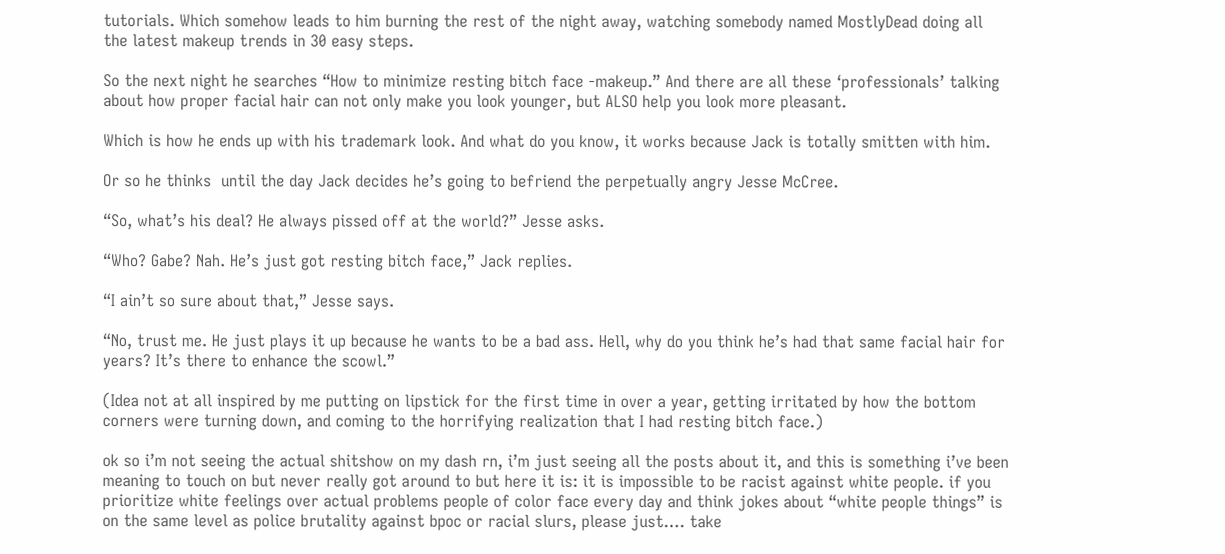tutorials. Which somehow leads to him burning the rest of the night away, watching somebody named MostlyDead doing all the latest makeup trends in 30 easy steps.

So the next night he searches “How to minimize resting bitch face -makeup.” And there are all these ‘professionals’ talking about how proper facial hair can not only make you look younger, but ALSO help you look more pleasant.

Which is how he ends up with his trademark look. And what do you know, it works because Jack is totally smitten with him.

Or so he thinks  until the day Jack decides he’s going to befriend the perpetually angry Jesse McCree.

“So, what’s his deal? He always pissed off at the world?” Jesse asks.

“Who? Gabe? Nah. He’s just got resting bitch face,” Jack replies.

“I ain’t so sure about that,” Jesse says.

“No, trust me. He just plays it up because he wants to be a bad ass. Hell, why do you think he’s had that same facial hair for years? It’s there to enhance the scowl.”

(Idea not at all inspired by me putting on lipstick for the first time in over a year, getting irritated by how the bottom corners were turning down, and coming to the horrifying realization that I had resting bitch face.)

ok so i’m not seeing the actual shitshow on my dash rn, i’m just seeing all the posts about it, and this is something i’ve been meaning to touch on but never really got around to but here it is: it is impossible to be racist against white people. if you prioritize white feelings over actual problems people of color face every day and think jokes about “white people things” is on the same level as police brutality against bpoc or racial slurs, please just…. take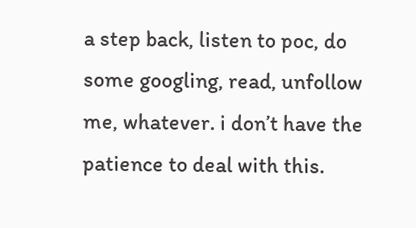a step back, listen to poc, do some googling, read, unfollow me, whatever. i don’t have the patience to deal with this.